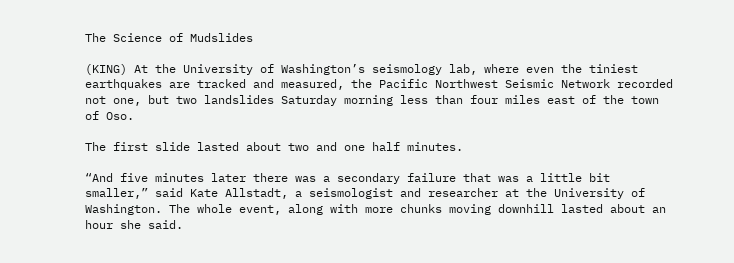The Science of Mudslides

(KING) At the University of Washington’s seismology lab, where even the tiniest earthquakes are tracked and measured, the Pacific Northwest Seismic Network recorded not one, but two landslides Saturday morning less than four miles east of the town of Oso.

The first slide lasted about two and one half minutes.

“And five minutes later there was a secondary failure that was a little bit smaller,” said Kate Allstadt, a seismologist and researcher at the University of Washington. The whole event, along with more chunks moving downhill lasted about an hour she said.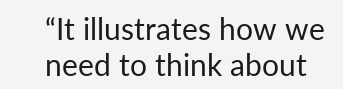“It illustrates how we need to think about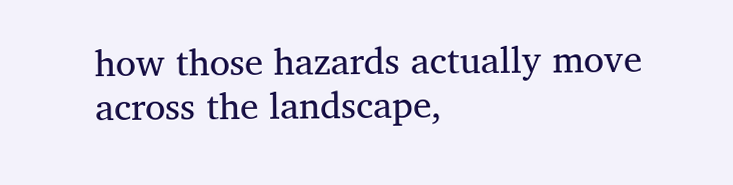how those hazards actually move across the landscape,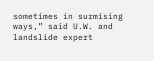sometimes in surmising ways,” said U.W. and landslide expert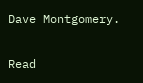Dave Montgomery.

Read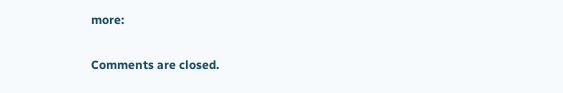more:

Comments are closed.